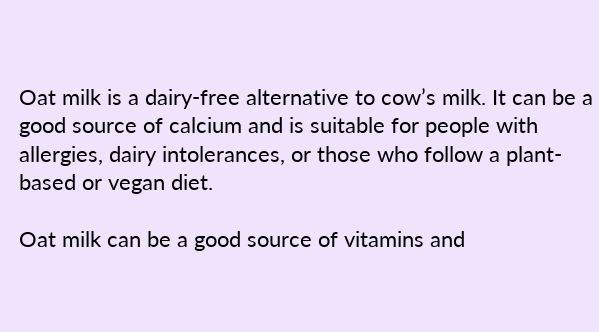Oat milk is a dairy-free alternative to cow’s milk. It can be a good source of calcium and is suitable for people with allergies, dairy intolerances, or those who follow a plant-based or vegan diet.

Oat milk can be a good source of vitamins and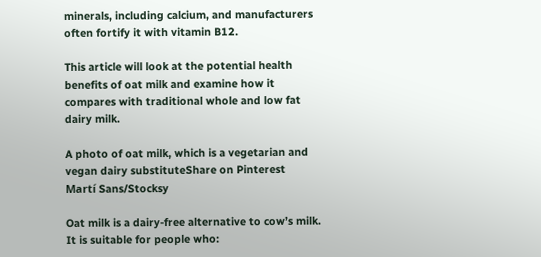minerals, including calcium, and manufacturers often fortify it with vitamin B12.

This article will look at the potential health benefits of oat milk and examine how it compares with traditional whole and low fat dairy milk.

A photo of oat milk, which is a vegetarian and vegan dairy substituteShare on Pinterest
Martí Sans/Stocksy

Oat milk is a dairy-free alternative to cow’s milk. It is suitable for people who: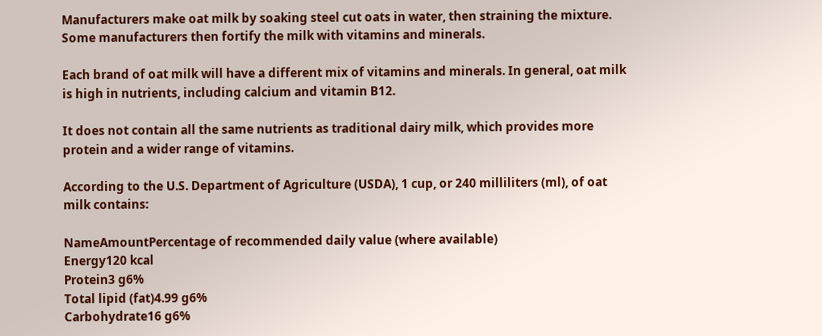Manufacturers make oat milk by soaking steel cut oats in water, then straining the mixture. Some manufacturers then fortify the milk with vitamins and minerals.

Each brand of oat milk will have a different mix of vitamins and minerals. In general, oat milk is high in nutrients, including calcium and vitamin B12.

It does not contain all the same nutrients as traditional dairy milk, which provides more protein and a wider range of vitamins.

According to the U.S. Department of Agriculture (USDA), 1 cup, or 240 milliliters (ml), of oat milk contains:

NameAmountPercentage of recommended daily value (where available)
Energy120 kcal
Protein3 g6%
Total lipid (fat)4.99 g6%
Carbohydrate16 g6%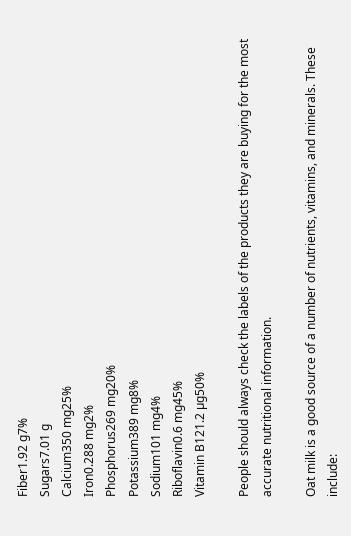Fiber1.92 g7%
Sugars7.01 g
Calcium350 mg25%
Iron0.288 mg2%
Phosphorus269 mg20%
Potassium389 mg8%
Sodium101 mg4%
Riboflavin0.6 mg45%
Vitamin B121.2 µg50%

People should always check the labels of the products they are buying for the most accurate nutritional information.

Oat milk is a good source of a number of nutrients, vitamins, and minerals. These include: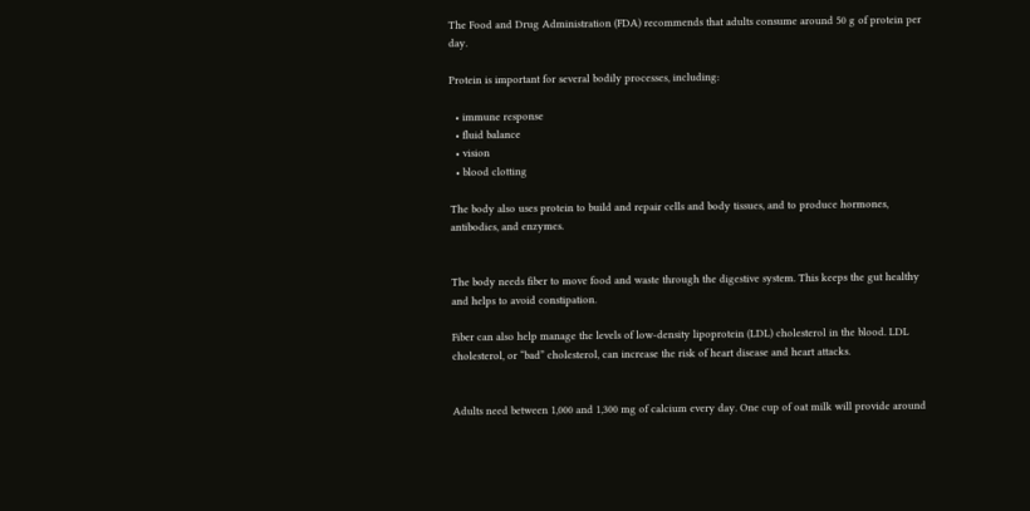The Food and Drug Administration (FDA) recommends that adults consume around 50 g of protein per day.

Protein is important for several bodily processes, including:

  • immune response
  • fluid balance
  • vision
  • blood clotting

The body also uses protein to build and repair cells and body tissues, and to produce hormones, antibodies, and enzymes.


The body needs fiber to move food and waste through the digestive system. This keeps the gut healthy and helps to avoid constipation.

Fiber can also help manage the levels of low-density lipoprotein (LDL) cholesterol in the blood. LDL cholesterol, or “bad” cholesterol, can increase the risk of heart disease and heart attacks.


Adults need between 1,000 and 1,300 mg of calcium every day. One cup of oat milk will provide around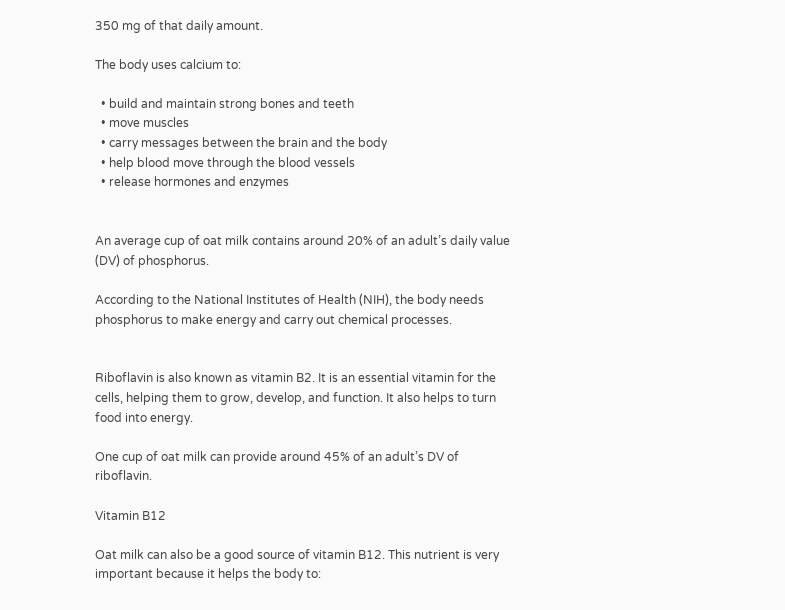350 mg of that daily amount.

The body uses calcium to:

  • build and maintain strong bones and teeth
  • move muscles
  • carry messages between the brain and the body
  • help blood move through the blood vessels
  • release hormones and enzymes


An average cup of oat milk contains around 20% of an adult’s daily value (DV) of phosphorus.

According to the National Institutes of Health (NIH), the body needs phosphorus to make energy and carry out chemical processes.


Riboflavin is also known as vitamin B2. It is an essential vitamin for the cells, helping them to grow, develop, and function. It also helps to turn food into energy.

One cup of oat milk can provide around 45% of an adult’s DV of riboflavin.

Vitamin B12

Oat milk can also be a good source of vitamin B12. This nutrient is very important because it helps the body to: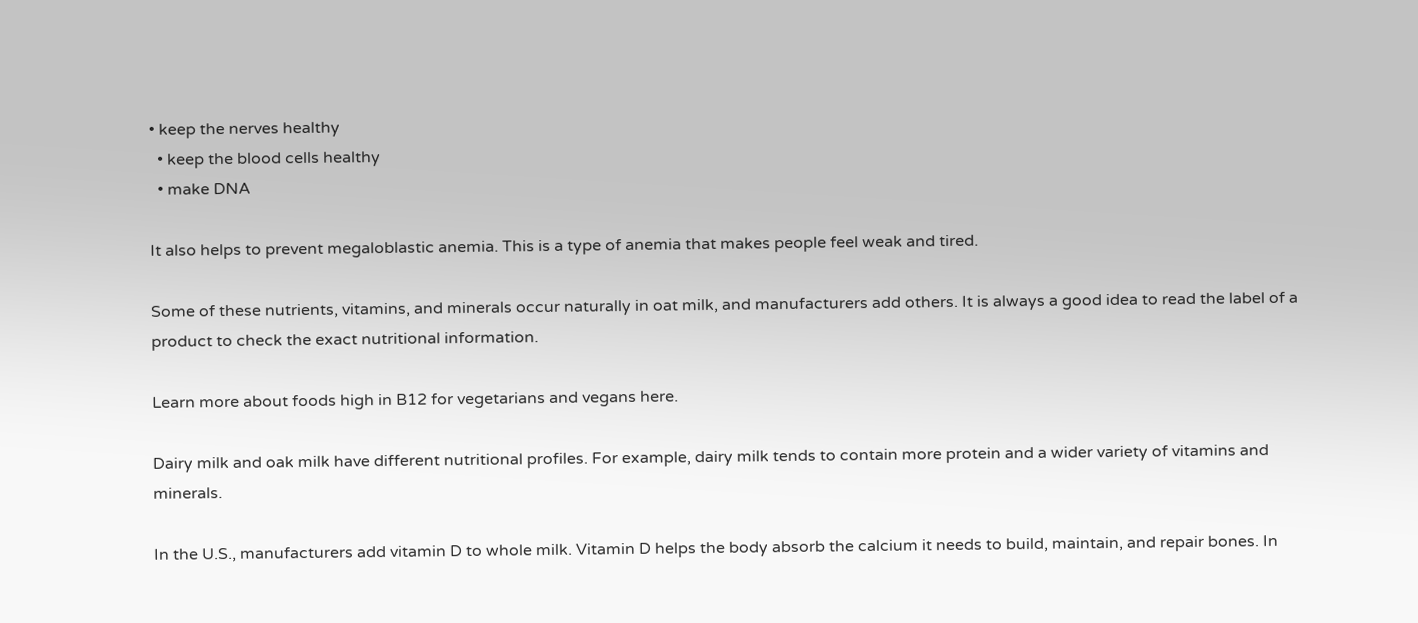• keep the nerves healthy
  • keep the blood cells healthy
  • make DNA

It also helps to prevent megaloblastic anemia. This is a type of anemia that makes people feel weak and tired.

Some of these nutrients, vitamins, and minerals occur naturally in oat milk, and manufacturers add others. It is always a good idea to read the label of a product to check the exact nutritional information.

Learn more about foods high in B12 for vegetarians and vegans here.

Dairy milk and oak milk have different nutritional profiles. For example, dairy milk tends to contain more protein and a wider variety of vitamins and minerals.

In the U.S., manufacturers add vitamin D to whole milk. Vitamin D helps the body absorb the calcium it needs to build, maintain, and repair bones. In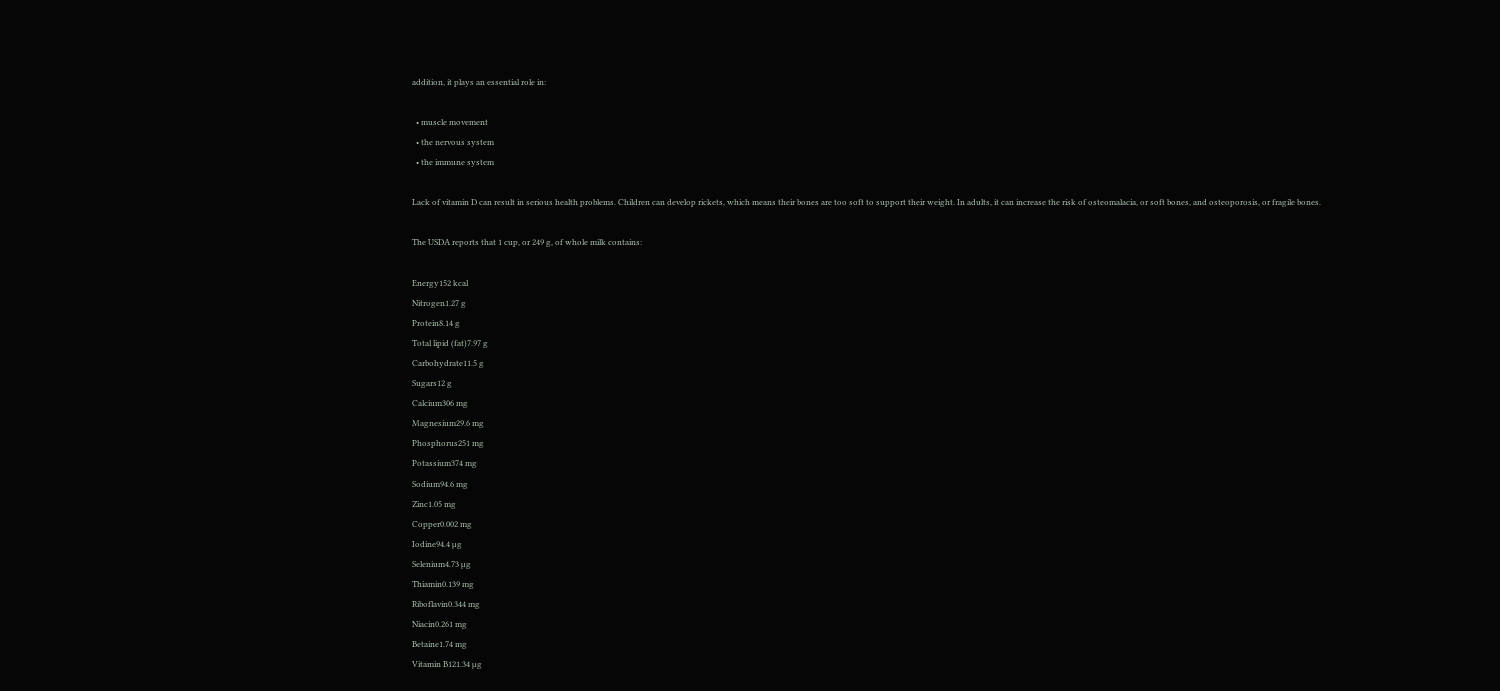addition, it plays an essential role in:

  • muscle movement
  • the nervous system
  • the immune system

Lack of vitamin D can result in serious health problems. Children can develop rickets, which means their bones are too soft to support their weight. In adults, it can increase the risk of osteomalacia, or soft bones, and osteoporosis, or fragile bones.

The USDA reports that 1 cup, or 249 g, of whole milk contains:

Energy152 kcal
Nitrogen1.27 g
Protein8.14 g
Total lipid (fat)7.97 g
Carbohydrate11.5 g
Sugars12 g
Calcium306 mg
Magnesium29.6 mg
Phosphorus251 mg
Potassium374 mg
Sodium94.6 mg
Zinc1.05 mg
Copper0.002 mg
Iodine94.4 µg
Selenium4.73 µg
Thiamin0.139 mg
Riboflavin0.344 mg
Niacin0.261 mg
Betaine1.74 mg
Vitamin B121.34 µg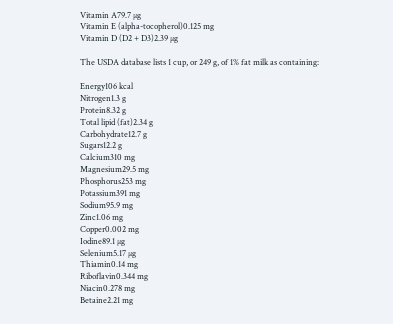Vitamin A79.7 µg
Vitamin E (alpha-tocopherol)0.125 mg
Vitamin D (D2 + D3)2.39 µg

The USDA database lists 1 cup, or 249 g, of 1% fat milk as containing:

Energy106 kcal
Nitrogen1.3 g
Protein8.32 g
Total lipid (fat)2.34 g
Carbohydrate12.7 g
Sugars12.2 g
Calcium310 mg
Magnesium29.5 mg
Phosphorus253 mg
Potassium391 mg
Sodium95.9 mg
Zinc1.06 mg
Copper0.002 mg
Iodine89.1 µg
Selenium5.17 µg
Thiamin0.14 mg
Riboflavin0.344 mg
Niacin0.278 mg
Betaine2.21 mg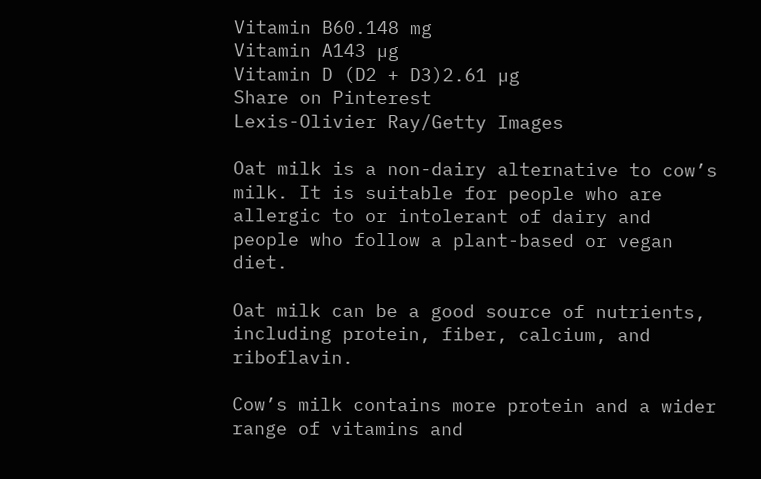Vitamin B60.148 mg
Vitamin A143 µg
Vitamin D (D2 + D3)2.61 µg
Share on Pinterest
Lexis-Olivier Ray/Getty Images

Oat milk is a non-dairy alternative to cow’s milk. It is suitable for people who are allergic to or intolerant of dairy and people who follow a plant-based or vegan diet.

Oat milk can be a good source of nutrients, including protein, fiber, calcium, and riboflavin.

Cow’s milk contains more protein and a wider range of vitamins and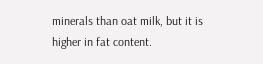minerals than oat milk, but it is higher in fat content.